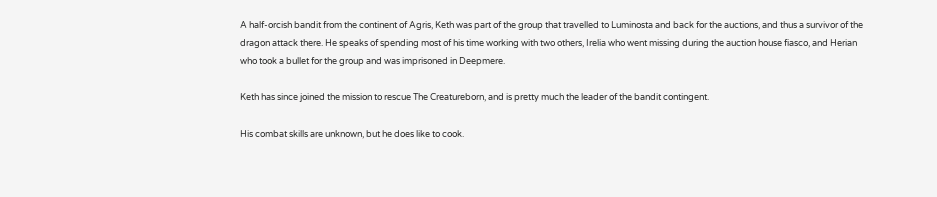A half-orcish bandit from the continent of Agris, Keth was part of the group that travelled to Luminosta and back for the auctions, and thus a survivor of the dragon attack there. He speaks of spending most of his time working with two others, Irelia who went missing during the auction house fiasco, and Herian who took a bullet for the group and was imprisoned in Deepmere.

Keth has since joined the mission to rescue The Creatureborn, and is pretty much the leader of the bandit contingent.

His combat skills are unknown, but he does like to cook.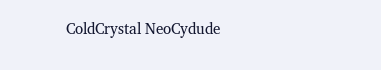ColdCrystal NeoCydude